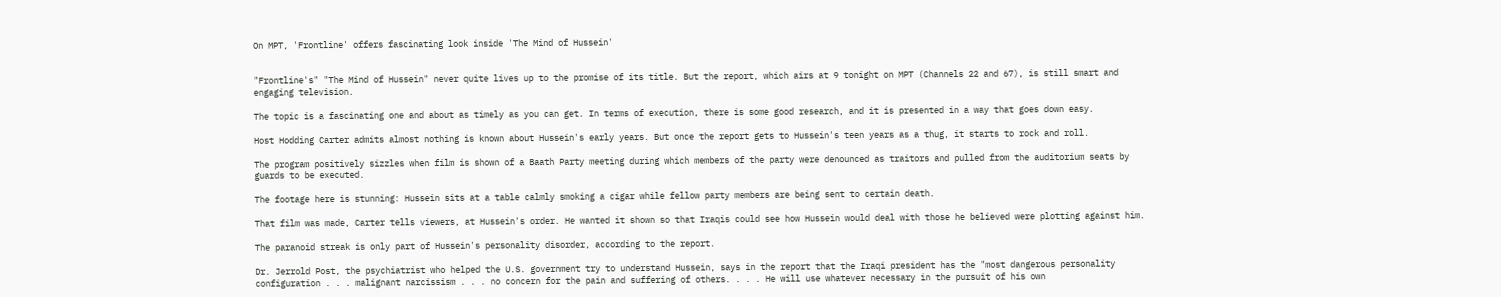On MPT, 'Frontline' offers fascinating look inside 'The Mind of Hussein'


"Frontline's" "The Mind of Hussein" never quite lives up to the promise of its title. But the report, which airs at 9 tonight on MPT (Channels 22 and 67), is still smart and engaging television.

The topic is a fascinating one and about as timely as you can get. In terms of execution, there is some good research, and it is presented in a way that goes down easy.

Host Hodding Carter admits almost nothing is known about Hussein's early years. But once the report gets to Hussein's teen years as a thug, it starts to rock and roll.

The program positively sizzles when film is shown of a Baath Party meeting during which members of the party were denounced as traitors and pulled from the auditorium seats by guards to be executed.

The footage here is stunning: Hussein sits at a table calmly smoking a cigar while fellow party members are being sent to certain death.

That film was made, Carter tells viewers, at Hussein's order. He wanted it shown so that Iraqis could see how Hussein would deal with those he believed were plotting against him.

The paranoid streak is only part of Hussein's personality disorder, according to the report.

Dr. Jerrold Post, the psychiatrist who helped the U.S. government try to understand Hussein, says in the report that the Iraqi president has the "most dangerous personality configuration . . . malignant narcissism . . . no concern for the pain and suffering of others. . . . He will use whatever necessary in the pursuit of his own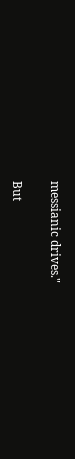messianic drives."

But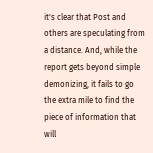it's clear that Post and others are speculating from a distance. And, while the report gets beyond simple demonizing, it fails to go the extra mile to find the piece of information that will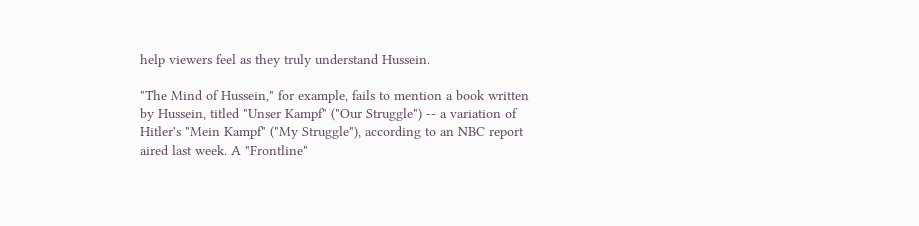help viewers feel as they truly understand Hussein.

"The Mind of Hussein," for example, fails to mention a book written by Hussein, titled "Unser Kampf" ("Our Struggle") -- a variation of Hitler's "Mein Kampf" ("My Struggle"), according to an NBC report aired last week. A "Frontline"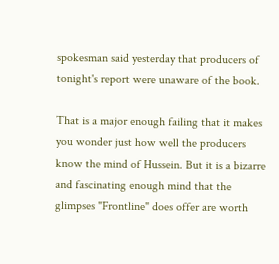spokesman said yesterday that producers of tonight's report were unaware of the book.

That is a major enough failing that it makes you wonder just how well the producers know the mind of Hussein. But it is a bizarre and fascinating enough mind that the glimpses "Frontline" does offer are worth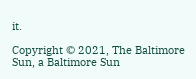it.

Copyright © 2021, The Baltimore Sun, a Baltimore Sun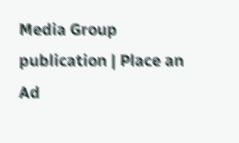Media Group publication | Place an Ad